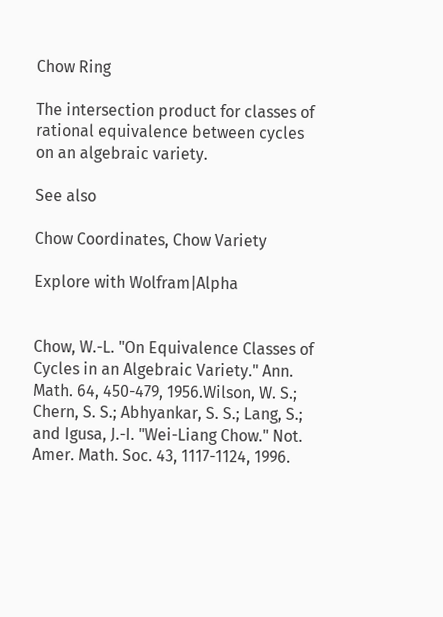Chow Ring

The intersection product for classes of rational equivalence between cycles on an algebraic variety.

See also

Chow Coordinates, Chow Variety

Explore with Wolfram|Alpha


Chow, W.-L. "On Equivalence Classes of Cycles in an Algebraic Variety." Ann. Math. 64, 450-479, 1956.Wilson, W. S.; Chern, S. S.; Abhyankar, S. S.; Lang, S.; and Igusa, J.-I. "Wei-Liang Chow." Not. Amer. Math. Soc. 43, 1117-1124, 1996.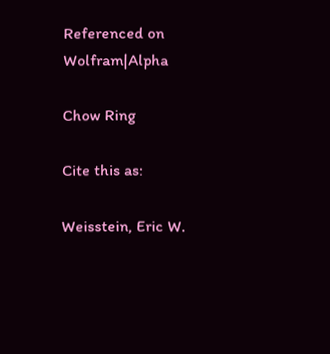Referenced on Wolfram|Alpha

Chow Ring

Cite this as:

Weisstein, Eric W.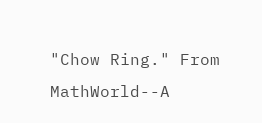"Chow Ring." From MathWorld--A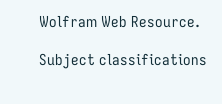Wolfram Web Resource.

Subject classifications